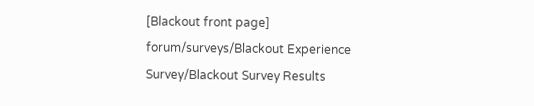[Blackout front page] forum/surveys/Blackout Experience Survey/Blackout Survey Results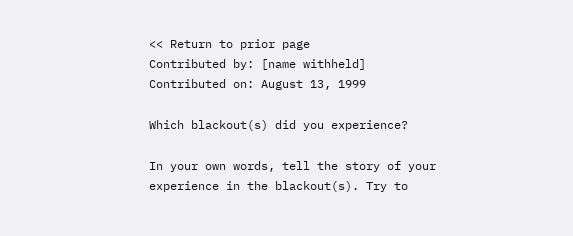<< Return to prior page
Contributed by: [name withheld]
Contributed on: August 13, 1999

Which blackout(s) did you experience?

In your own words, tell the story of your experience in the blackout(s). Try to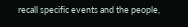recall specific events and the people,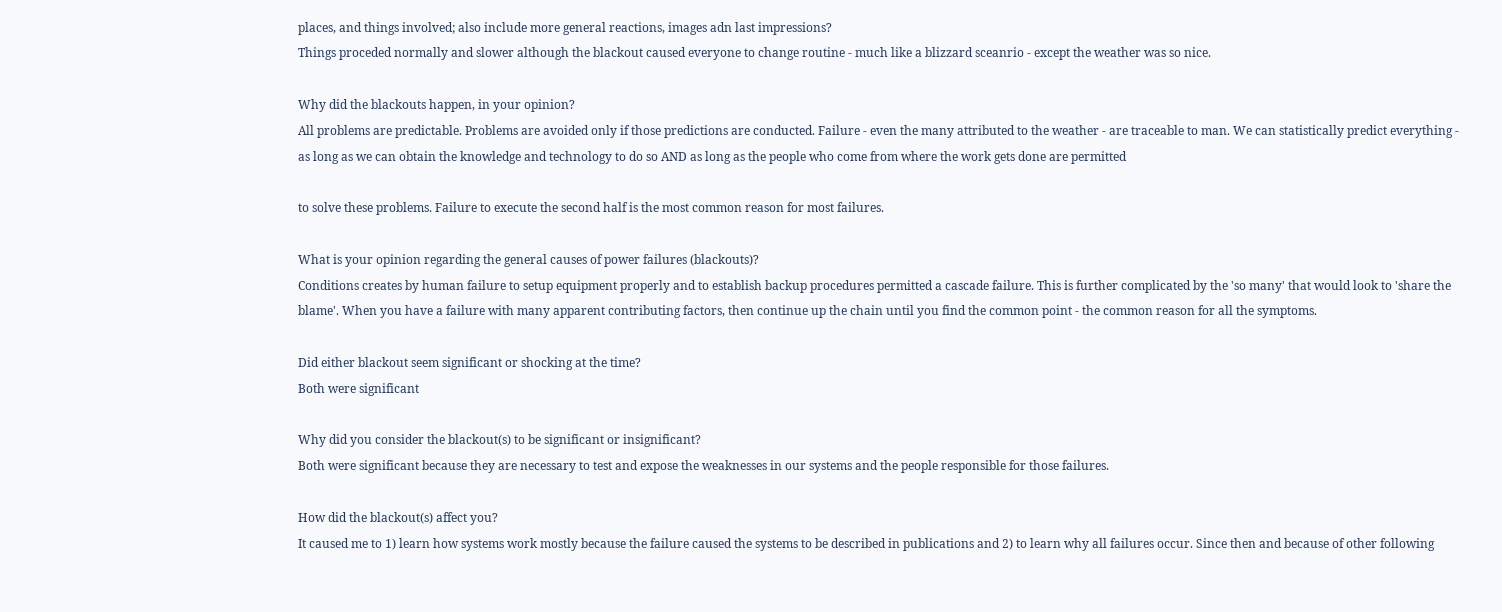places, and things involved; also include more general reactions, images adn last impressions?
Things proceded normally and slower although the blackout caused everyone to change routine - much like a blizzard sceanrio - except the weather was so nice.

Why did the blackouts happen, in your opinion?
All problems are predictable. Problems are avoided only if those predictions are conducted. Failure - even the many attributed to the weather - are traceable to man. We can statistically predict everything - as long as we can obtain the knowledge and technology to do so AND as long as the people who come from where the work gets done are permitted

to solve these problems. Failure to execute the second half is the most common reason for most failures.

What is your opinion regarding the general causes of power failures (blackouts)?
Conditions creates by human failure to setup equipment properly and to establish backup procedures permitted a cascade failure. This is further complicated by the 'so many' that would look to 'share the blame'. When you have a failure with many apparent contributing factors, then continue up the chain until you find the common point - the common reason for all the symptoms.

Did either blackout seem significant or shocking at the time?
Both were significant

Why did you consider the blackout(s) to be significant or insignificant?
Both were significant because they are necessary to test and expose the weaknesses in our systems and the people responsible for those failures.

How did the blackout(s) affect you?
It caused me to 1) learn how systems work mostly because the failure caused the systems to be described in publications and 2) to learn why all failures occur. Since then and because of other following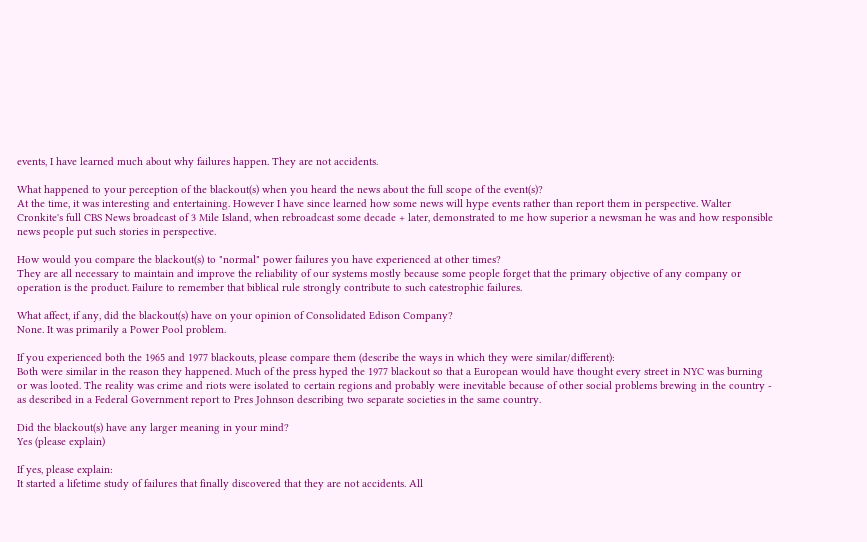events, I have learned much about why failures happen. They are not accidents.

What happened to your perception of the blackout(s) when you heard the news about the full scope of the event(s)?
At the time, it was interesting and entertaining. However I have since learned how some news will hype events rather than report them in perspective. Walter Cronkite's full CBS News broadcast of 3 Mile Island, when rebroadcast some decade + later, demonstrated to me how superior a newsman he was and how responsible news people put such stories in perspective.

How would you compare the blackout(s) to "normal" power failures you have experienced at other times?
They are all necessary to maintain and improve the reliability of our systems mostly because some people forget that the primary objective of any company or operation is the product. Failure to remember that biblical rule strongly contribute to such catestrophic failures.

What affect, if any, did the blackout(s) have on your opinion of Consolidated Edison Company?
None. It was primarily a Power Pool problem.

If you experienced both the 1965 and 1977 blackouts, please compare them (describe the ways in which they were similar/different):
Both were similar in the reason they happened. Much of the press hyped the 1977 blackout so that a European would have thought every street in NYC was burning or was looted. The reality was crime and riots were isolated to certain regions and probably were inevitable because of other social problems brewing in the country - as described in a Federal Government report to Pres Johnson describing two separate societies in the same country.

Did the blackout(s) have any larger meaning in your mind?
Yes (please explain)

If yes, please explain:
It started a lifetime study of failures that finally discovered that they are not accidents. All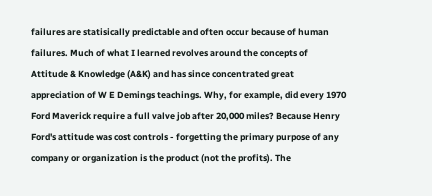failures are statisically predictable and often occur because of human failures. Much of what I learned revolves around the concepts of Attitude & Knowledge (A&K) and has since concentrated great appreciation of W E Demings teachings. Why, for example, did every 1970 Ford Maverick require a full valve job after 20,000 miles? Because Henry Ford's attitude was cost controls - forgetting the primary purpose of any company or organization is the product (not the profits). The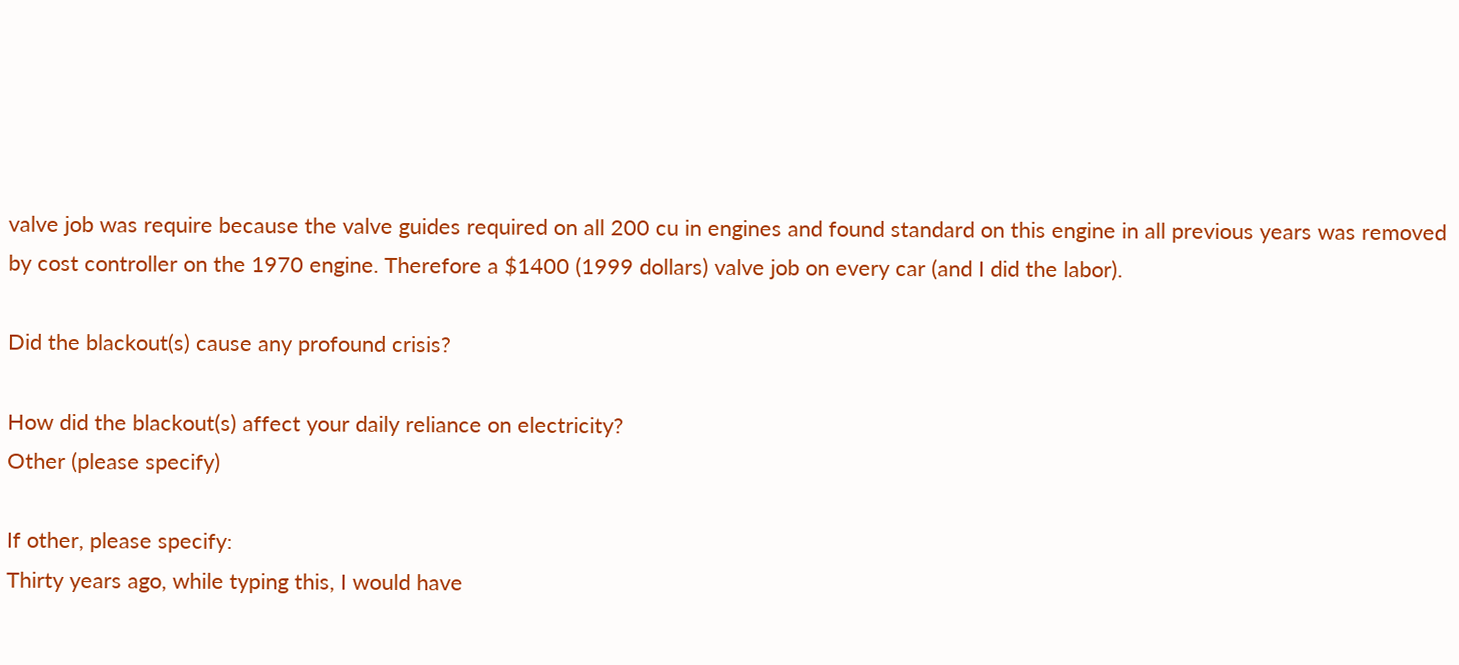valve job was require because the valve guides required on all 200 cu in engines and found standard on this engine in all previous years was removed by cost controller on the 1970 engine. Therefore a $1400 (1999 dollars) valve job on every car (and I did the labor).

Did the blackout(s) cause any profound crisis?

How did the blackout(s) affect your daily reliance on electricity?
Other (please specify)

If other, please specify:
Thirty years ago, while typing this, I would have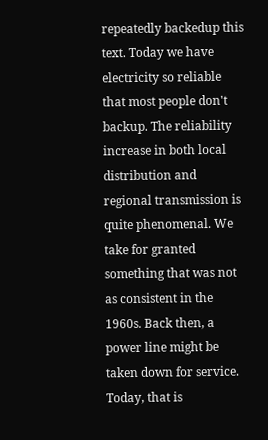repeatedly backedup this text. Today we have electricity so reliable that most people don't backup. The reliability increase in both local distribution and regional transmission is quite phenomenal. We take for granted something that was not as consistent in the 1960s. Back then, a power line might be taken down for service. Today, that is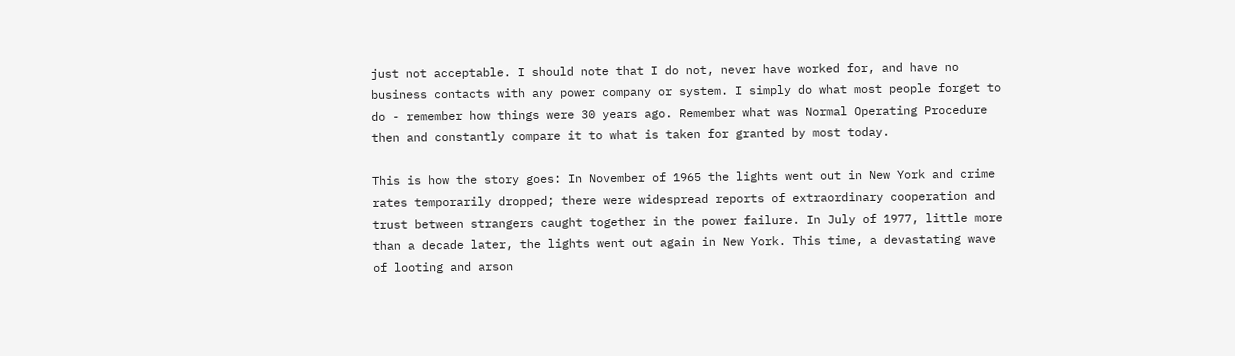just not acceptable. I should note that I do not, never have worked for, and have no business contacts with any power company or system. I simply do what most people forget to do - remember how things were 30 years ago. Remember what was Normal Operating Procedure then and constantly compare it to what is taken for granted by most today.

This is how the story goes: In November of 1965 the lights went out in New York and crime rates temporarily dropped; there were widespread reports of extraordinary cooperation and trust between strangers caught together in the power failure. In July of 1977, little more than a decade later, the lights went out again in New York. This time, a devastating wave of looting and arson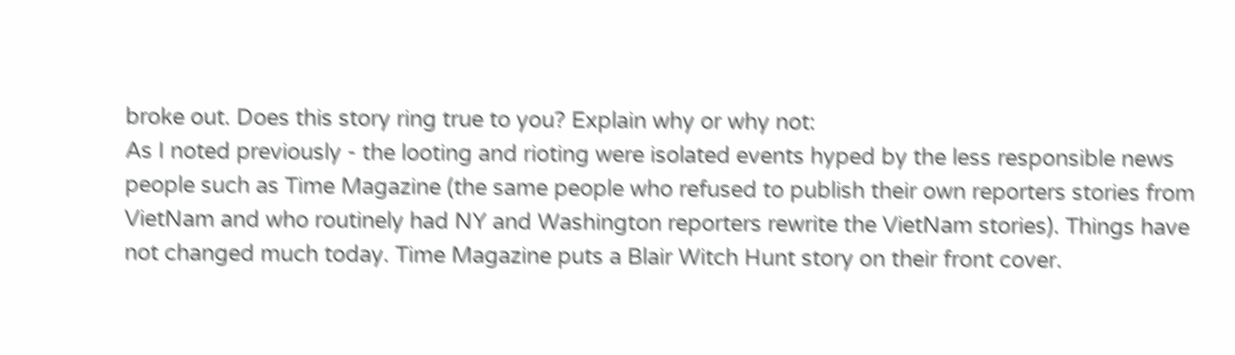broke out. Does this story ring true to you? Explain why or why not:
As I noted previously - the looting and rioting were isolated events hyped by the less responsible news people such as Time Magazine (the same people who refused to publish their own reporters stories from VietNam and who routinely had NY and Washington reporters rewrite the VietNam stories). Things have not changed much today. Time Magazine puts a Blair Witch Hunt story on their front cover.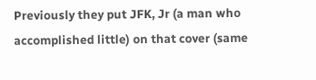Previously they put JFK, Jr (a man who accomplished little) on that cover (same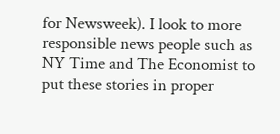for Newsweek). I look to more responsible news people such as NY Time and The Economist to put these stories in proper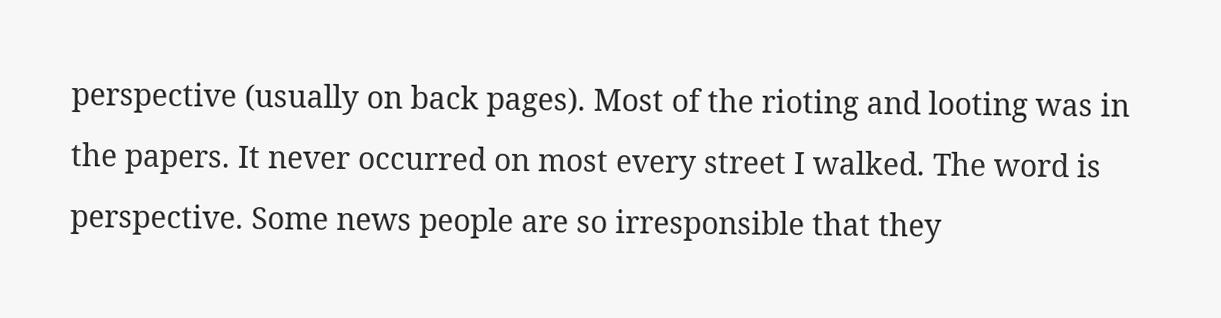perspective (usually on back pages). Most of the rioting and looting was in the papers. It never occurred on most every street I walked. The word is perspective. Some news people are so irresponsible that they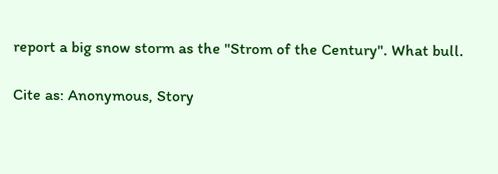report a big snow storm as the "Strom of the Century". What bull.

Cite as: Anonymous, Story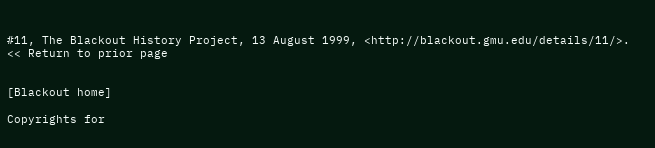#11, The Blackout History Project, 13 August 1999, <http://blackout.gmu.edu/details/11/>.
<< Return to prior page


[Blackout home]

Copyrights for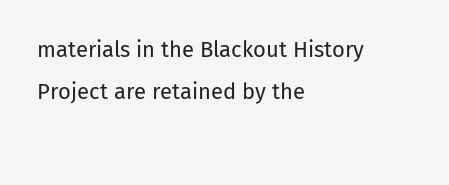materials in the Blackout History Project are retained by the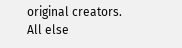original creators.
All else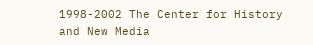1998-2002 The Center for History and New Media